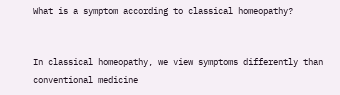What is a symptom according to classical homeopathy?


In classical homeopathy, we view symptoms differently than conventional medicine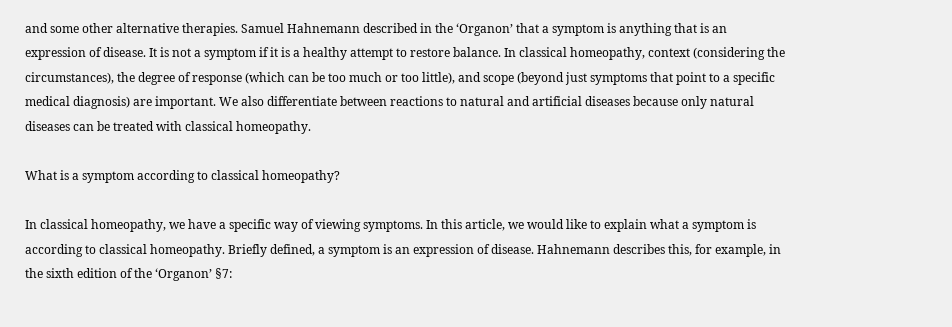and some other alternative therapies. Samuel Hahnemann described in the ‘Organon’ that a symptom is anything that is an expression of disease. It is not a symptom if it is a healthy attempt to restore balance. In classical homeopathy, context (considering the circumstances), the degree of response (which can be too much or too little), and scope (beyond just symptoms that point to a specific medical diagnosis) are important. We also differentiate between reactions to natural and artificial diseases because only natural diseases can be treated with classical homeopathy.

What is a symptom according to classical homeopathy?

In classical homeopathy, we have a specific way of viewing symptoms. In this article, we would like to explain what a symptom is according to classical homeopathy. Briefly defined, a symptom is an expression of disease. Hahnemann describes this, for example, in the sixth edition of the ‘Organon’ §7: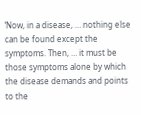‘Now, in a disease, … nothing else can be found except the symptoms. Then, … it must be those symptoms alone by which the disease demands and points to the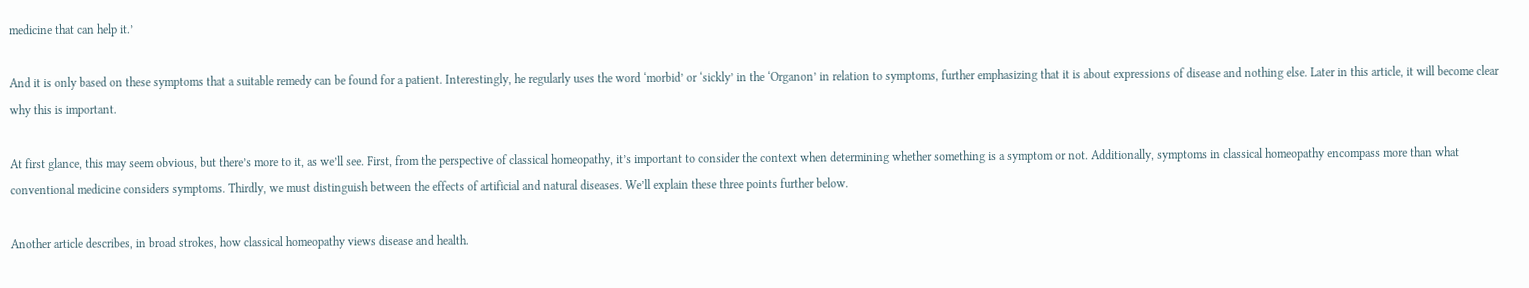medicine that can help it.’

And it is only based on these symptoms that a suitable remedy can be found for a patient. Interestingly, he regularly uses the word ‘morbid’ or ‘sickly’ in the ‘Organon’ in relation to symptoms, further emphasizing that it is about expressions of disease and nothing else. Later in this article, it will become clear why this is important.

At first glance, this may seem obvious, but there’s more to it, as we’ll see. First, from the perspective of classical homeopathy, it’s important to consider the context when determining whether something is a symptom or not. Additionally, symptoms in classical homeopathy encompass more than what conventional medicine considers symptoms. Thirdly, we must distinguish between the effects of artificial and natural diseases. We’ll explain these three points further below.

Another article describes, in broad strokes, how classical homeopathy views disease and health.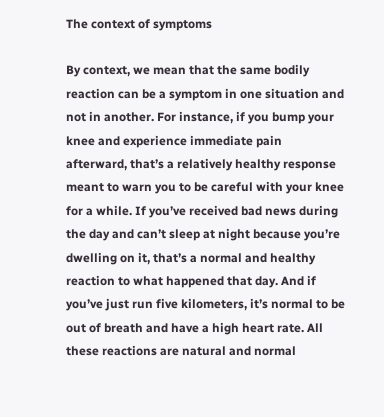The context of symptoms

By context, we mean that the same bodily reaction can be a symptom in one situation and not in another. For instance, if you bump your knee and experience immediate pain afterward, that’s a relatively healthy response meant to warn you to be careful with your knee for a while. If you’ve received bad news during the day and can’t sleep at night because you’re dwelling on it, that’s a normal and healthy reaction to what happened that day. And if you’ve just run five kilometers, it’s normal to be out of breath and have a high heart rate. All these reactions are natural and normal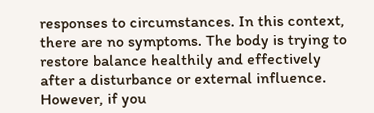responses to circumstances. In this context, there are no symptoms. The body is trying to restore balance healthily and effectively after a disturbance or external influence.
However, if you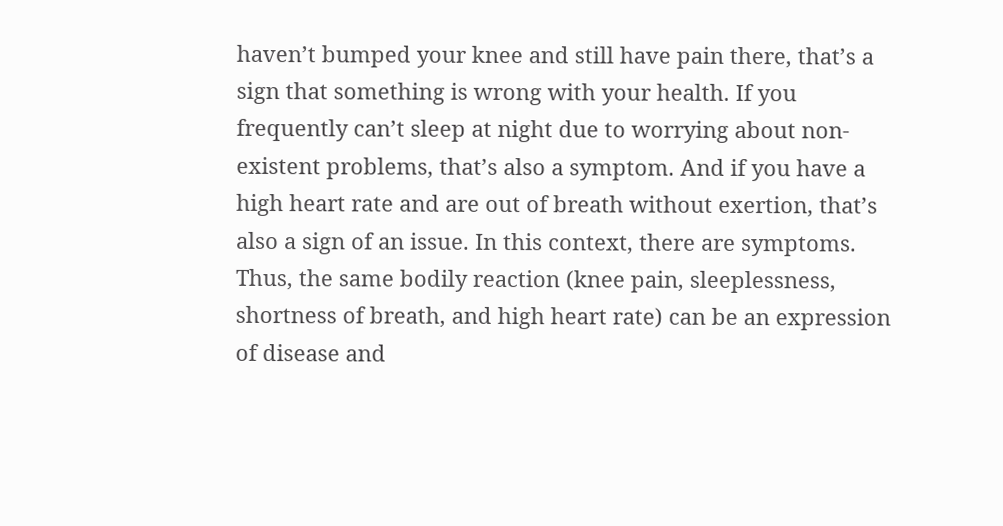haven’t bumped your knee and still have pain there, that’s a sign that something is wrong with your health. If you frequently can’t sleep at night due to worrying about non-existent problems, that’s also a symptom. And if you have a high heart rate and are out of breath without exertion, that’s also a sign of an issue. In this context, there are symptoms.
Thus, the same bodily reaction (knee pain, sleeplessness, shortness of breath, and high heart rate) can be an expression of disease and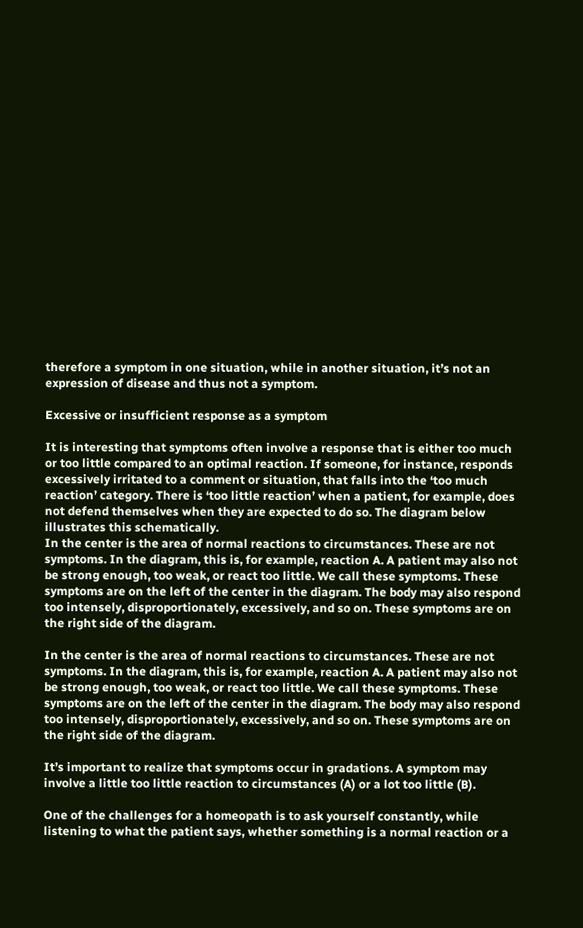therefore a symptom in one situation, while in another situation, it’s not an expression of disease and thus not a symptom.

Excessive or insufficient response as a symptom

It is interesting that symptoms often involve a response that is either too much or too little compared to an optimal reaction. If someone, for instance, responds excessively irritated to a comment or situation, that falls into the ‘too much reaction’ category. There is ‘too little reaction’ when a patient, for example, does not defend themselves when they are expected to do so. The diagram below illustrates this schematically.
In the center is the area of normal reactions to circumstances. These are not symptoms. In the diagram, this is, for example, reaction A. A patient may also not be strong enough, too weak, or react too little. We call these symptoms. These symptoms are on the left of the center in the diagram. The body may also respond too intensely, disproportionately, excessively, and so on. These symptoms are on the right side of the diagram.

In the center is the area of normal reactions to circumstances. These are not symptoms. In the diagram, this is, for example, reaction A. A patient may also not be strong enough, too weak, or react too little. We call these symptoms. These symptoms are on the left of the center in the diagram. The body may also respond too intensely, disproportionately, excessively, and so on. These symptoms are on the right side of the diagram.

It’s important to realize that symptoms occur in gradations. A symptom may involve a little too little reaction to circumstances (A) or a lot too little (B).

One of the challenges for a homeopath is to ask yourself constantly, while listening to what the patient says, whether something is a normal reaction or a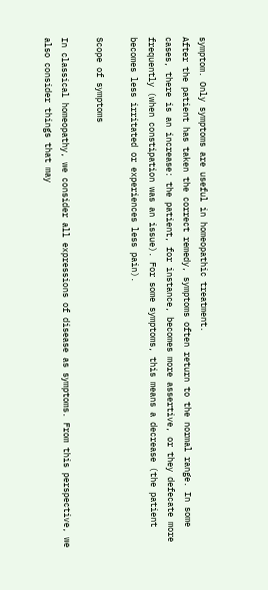symptom. Only symptoms are useful in homeopathic treatment.
After the patient has taken the correct remedy, symptoms often return to the normal range. In some cases, there is an increase: the patient, for instance, becomes more assertive, or they defecate more frequently (when constipation was an issue). For some symptoms, this means a decrease (the patient becomes less irritated or experiences less pain).

Scope of symptoms

In classical homeopathy, we consider all expressions of disease as symptoms. From this perspective, we also consider things that may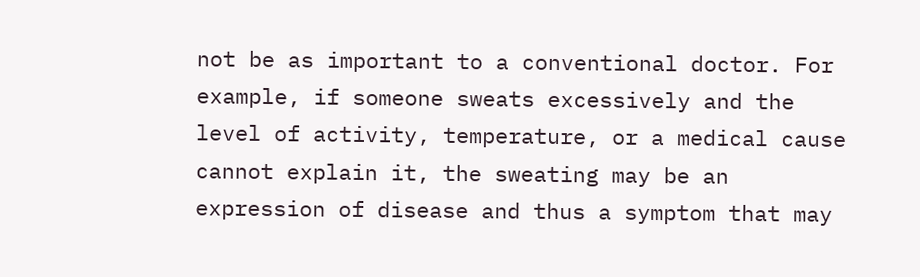not be as important to a conventional doctor. For example, if someone sweats excessively and the level of activity, temperature, or a medical cause cannot explain it, the sweating may be an expression of disease and thus a symptom that may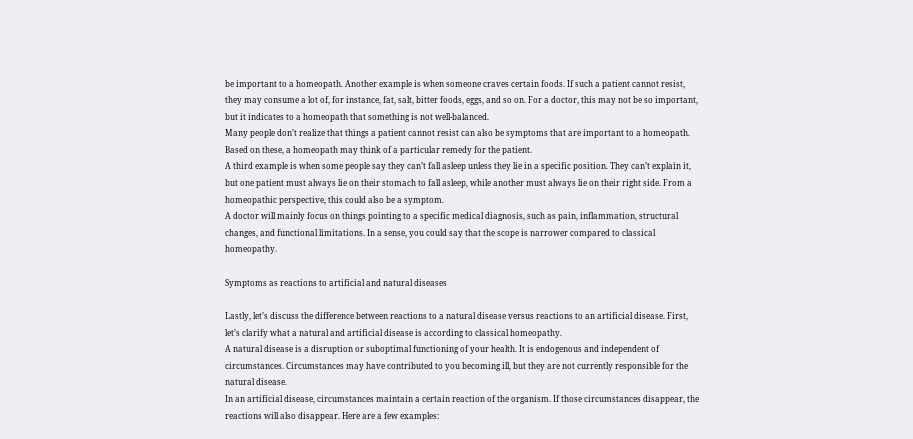be important to a homeopath. Another example is when someone craves certain foods. If such a patient cannot resist, they may consume a lot of, for instance, fat, salt, bitter foods, eggs, and so on. For a doctor, this may not be so important, but it indicates to a homeopath that something is not well-balanced.
Many people don’t realize that things a patient cannot resist can also be symptoms that are important to a homeopath. Based on these, a homeopath may think of a particular remedy for the patient.
A third example is when some people say they can’t fall asleep unless they lie in a specific position. They can’t explain it, but one patient must always lie on their stomach to fall asleep, while another must always lie on their right side. From a homeopathic perspective, this could also be a symptom.
A doctor will mainly focus on things pointing to a specific medical diagnosis, such as pain, inflammation, structural changes, and functional limitations. In a sense, you could say that the scope is narrower compared to classical homeopathy.

Symptoms as reactions to artificial and natural diseases

Lastly, let’s discuss the difference between reactions to a natural disease versus reactions to an artificial disease. First, let’s clarify what a natural and artificial disease is according to classical homeopathy.
A natural disease is a disruption or suboptimal functioning of your health. It is endogenous and independent of circumstances. Circumstances may have contributed to you becoming ill, but they are not currently responsible for the natural disease.
In an artificial disease, circumstances maintain a certain reaction of the organism. If those circumstances disappear, the reactions will also disappear. Here are a few examples: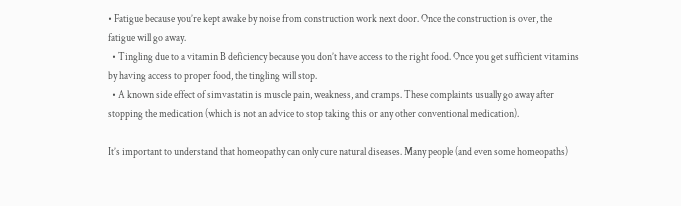• Fatigue because you’re kept awake by noise from construction work next door. Once the construction is over, the fatigue will go away.
  • Tingling due to a vitamin B deficiency because you don’t have access to the right food. Once you get sufficient vitamins by having access to proper food, the tingling will stop.
  • A known side effect of simvastatin is muscle pain, weakness, and cramps. These complaints usually go away after stopping the medication (which is not an advice to stop taking this or any other conventional medication).

It’s important to understand that homeopathy can only cure natural diseases. Many people (and even some homeopaths)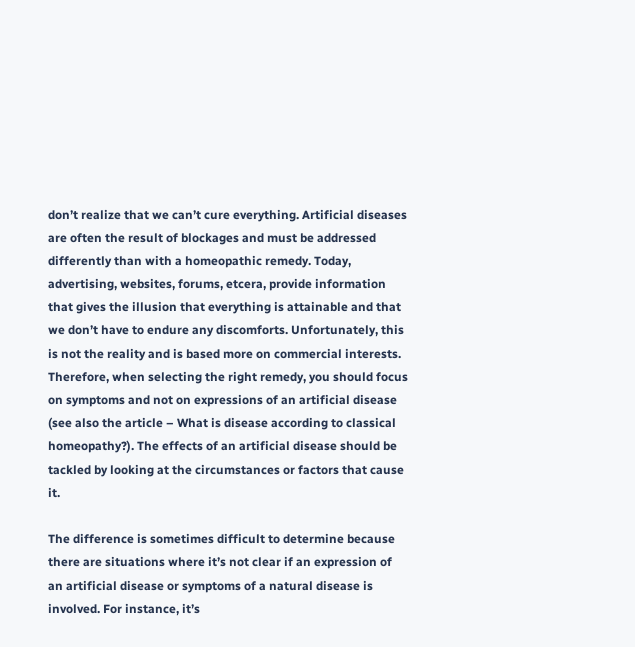don’t realize that we can’t cure everything. Artificial diseases are often the result of blockages and must be addressed differently than with a homeopathic remedy. Today, advertising, websites, forums, etcera, provide information that gives the illusion that everything is attainable and that we don’t have to endure any discomforts. Unfortunately, this is not the reality and is based more on commercial interests.
Therefore, when selecting the right remedy, you should focus on symptoms and not on expressions of an artificial disease (see also the article – What is disease according to classical homeopathy?). The effects of an artificial disease should be tackled by looking at the circumstances or factors that cause it.

The difference is sometimes difficult to determine because there are situations where it’s not clear if an expression of an artificial disease or symptoms of a natural disease is involved. For instance, it’s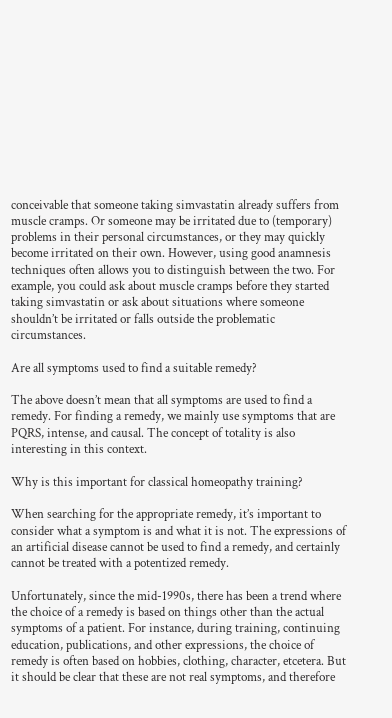conceivable that someone taking simvastatin already suffers from muscle cramps. Or someone may be irritated due to (temporary) problems in their personal circumstances, or they may quickly become irritated on their own. However, using good anamnesis techniques often allows you to distinguish between the two. For example, you could ask about muscle cramps before they started taking simvastatin or ask about situations where someone shouldn’t be irritated or falls outside the problematic circumstances.

Are all symptoms used to find a suitable remedy?

The above doesn’t mean that all symptoms are used to find a remedy. For finding a remedy, we mainly use symptoms that are PQRS, intense, and causal. The concept of totality is also interesting in this context.

Why is this important for classical homeopathy training?

When searching for the appropriate remedy, it’s important to consider what a symptom is and what it is not. The expressions of an artificial disease cannot be used to find a remedy, and certainly cannot be treated with a potentized remedy.

Unfortunately, since the mid-1990s, there has been a trend where the choice of a remedy is based on things other than the actual symptoms of a patient. For instance, during training, continuing education, publications, and other expressions, the choice of remedy is often based on hobbies, clothing, character, etcetera. But it should be clear that these are not real symptoms, and therefore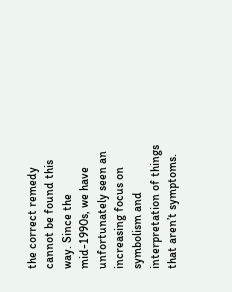the correct remedy cannot be found this way. Since the mid-1990s, we have unfortunately seen an increasing focus on symbolism and interpretation of things that aren’t symptoms.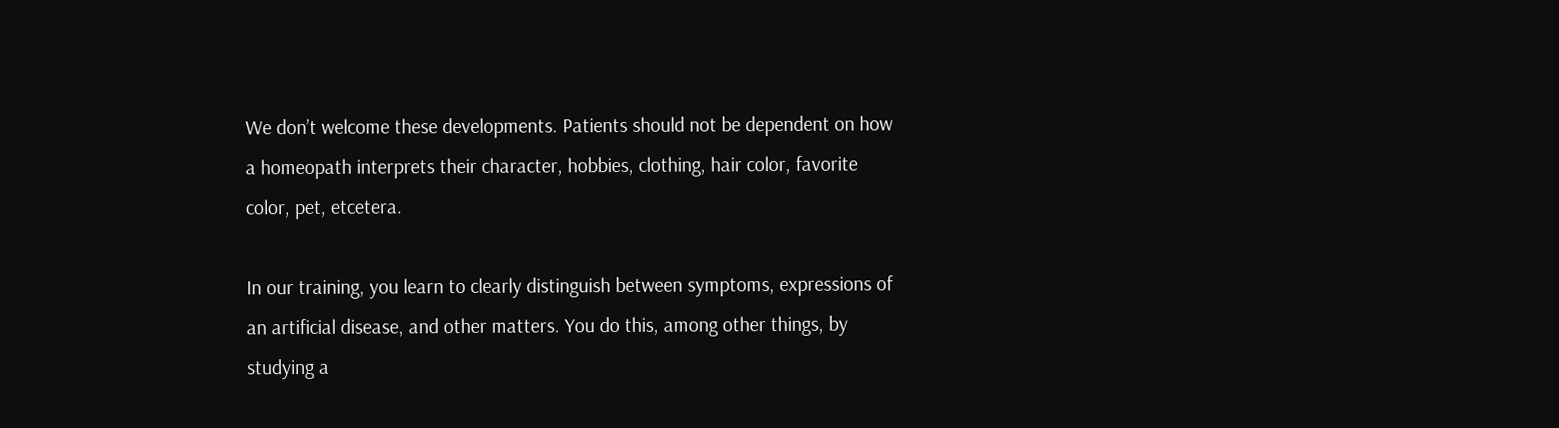We don’t welcome these developments. Patients should not be dependent on how a homeopath interprets their character, hobbies, clothing, hair color, favorite color, pet, etcetera.

In our training, you learn to clearly distinguish between symptoms, expressions of an artificial disease, and other matters. You do this, among other things, by studying a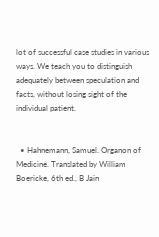lot of successful case studies in various ways. We teach you to distinguish adequately between speculation and facts, without losing sight of the individual patient.


  • Hahnemann, Samuel. Organon of Medicine. Translated by William Boericke, 6th ed., B Jain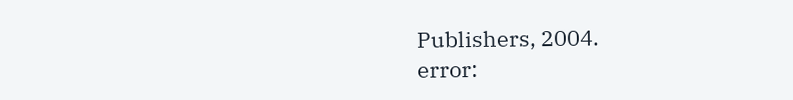Publishers, 2004.
error: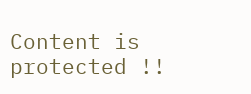Content is protected !!